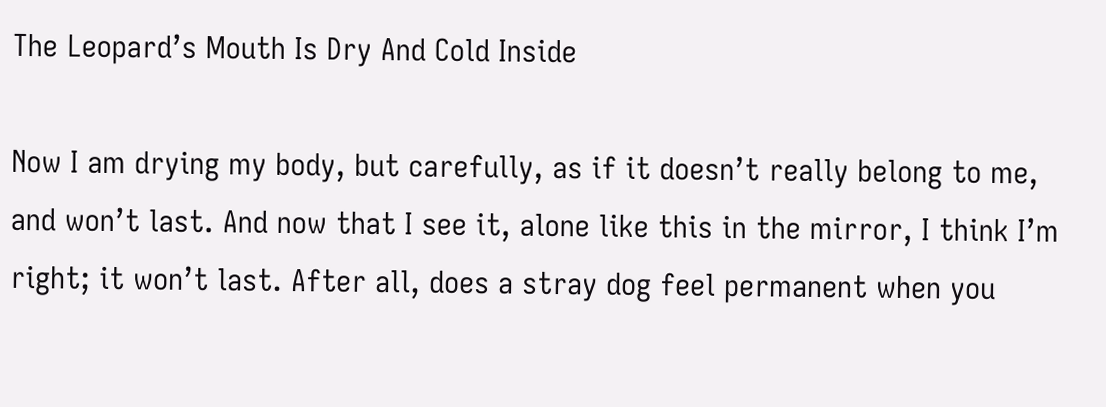The Leopard’s Mouth Is Dry And Cold Inside

Now I am drying my body, but carefully, as if it doesn’t really belong to me, and won’t last. And now that I see it, alone like this in the mirror, I think I’m right; it won’t last. After all, does a stray dog feel permanent when you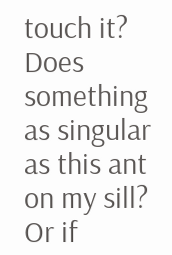touch it? Does something as singular as this ant on my sill? Or if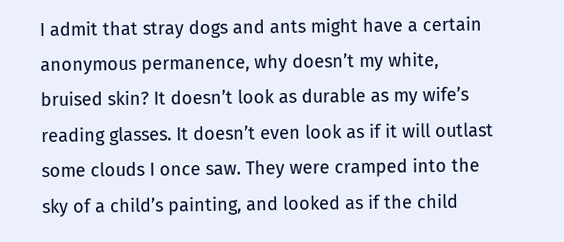I admit that stray dogs and ants might have a certain anonymous permanence, why doesn’t my white, bruised skin? It doesn’t look as durable as my wife’s reading glasses. It doesn’t even look as if it will outlast some clouds I once saw. They were cramped into the sky of a child’s painting, and looked as if the child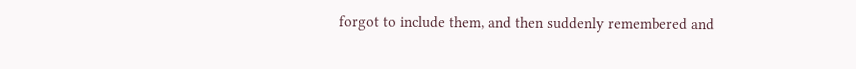forgot to include them, and then suddenly remembered and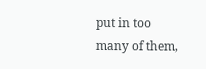put in too many of them,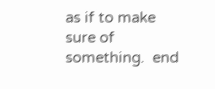as if to make sure of something.  end